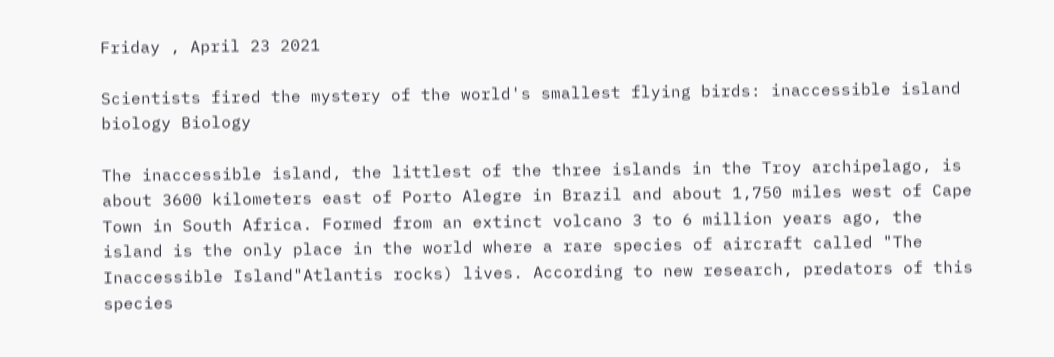Friday , April 23 2021

Scientists fired the mystery of the world's smallest flying birds: inaccessible island biology Biology

The inaccessible island, the littlest of the three islands in the Troy archipelago, is about 3600 kilometers east of Porto Alegre in Brazil and about 1,750 miles west of Cape Town in South Africa. Formed from an extinct volcano 3 to 6 million years ago, the island is the only place in the world where a rare species of aircraft called "The Inaccessible Island"Atlantis rocks) lives. According to new research, predators of this species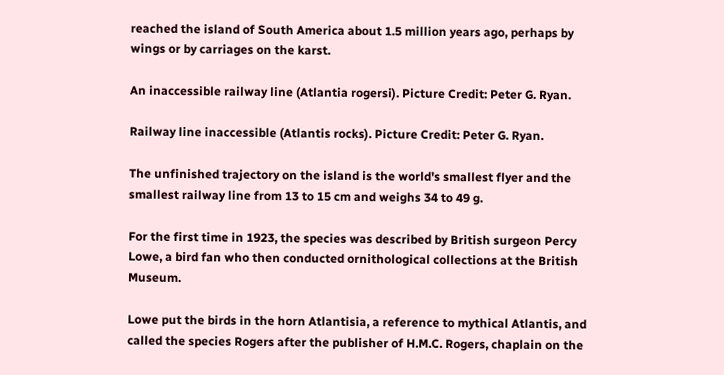reached the island of South America about 1.5 million years ago, perhaps by wings or by carriages on the karst.

An inaccessible railway line (Atlantia rogersi). Picture Credit: Peter G. Ryan.

Railway line inaccessible (Atlantis rocks). Picture Credit: Peter G. Ryan.

The unfinished trajectory on the island is the world's smallest flyer and the smallest railway line from 13 to 15 cm and weighs 34 to 49 g.

For the first time in 1923, the species was described by British surgeon Percy Lowe, a bird fan who then conducted ornithological collections at the British Museum.

Lowe put the birds in the horn Atlantisia, a reference to mythical Atlantis, and called the species Rogers after the publisher of H.M.C. Rogers, chaplain on the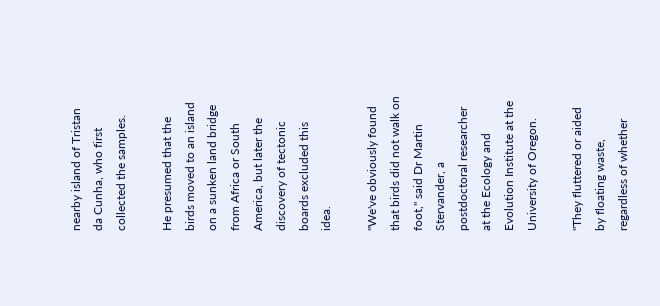nearby island of Tristan da Cunha, who first collected the samples.

He presumed that the birds moved to an island on a sunken land bridge from Africa or South America, but later the discovery of tectonic boards excluded this idea.

"We've obviously found that birds did not walk on foot," said Dr Martin Stervander, a postdoctoral researcher at the Ecology and Evolution Institute at the University of Oregon.

"They fluttered or aided by floating waste, regardless of whether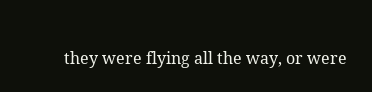they were flying all the way, or were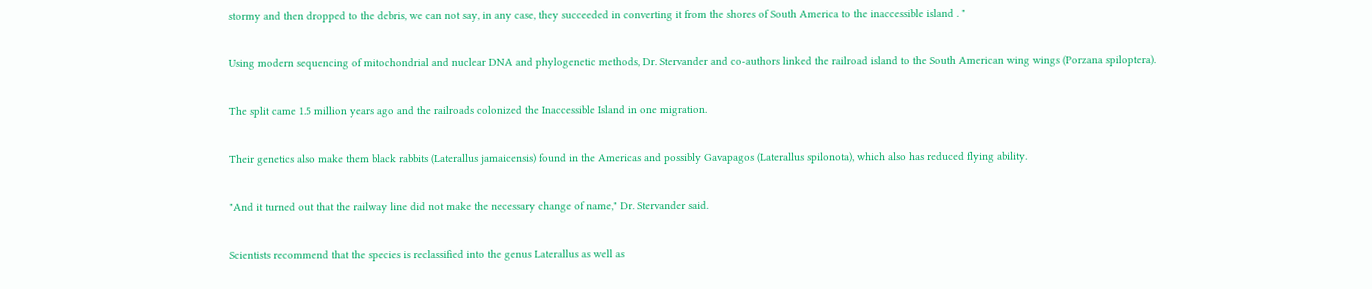stormy and then dropped to the debris, we can not say, in any case, they succeeded in converting it from the shores of South America to the inaccessible island . "

Using modern sequencing of mitochondrial and nuclear DNA and phylogenetic methods, Dr. Stervander and co-authors linked the railroad island to the South American wing wings (Porzana spiloptera).

The split came 1.5 million years ago and the railroads colonized the Inaccessible Island in one migration.

Their genetics also make them black rabbits (Laterallus jamaicensis) found in the Americas and possibly Gavapagos (Laterallus spilonota), which also has reduced flying ability.

"And it turned out that the railway line did not make the necessary change of name," Dr. Stervander said.

Scientists recommend that the species is reclassified into the genus Laterallus as well as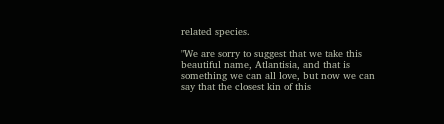related species.

"We are sorry to suggest that we take this beautiful name, Atlantisia, and that is something we can all love, but now we can say that the closest kin of this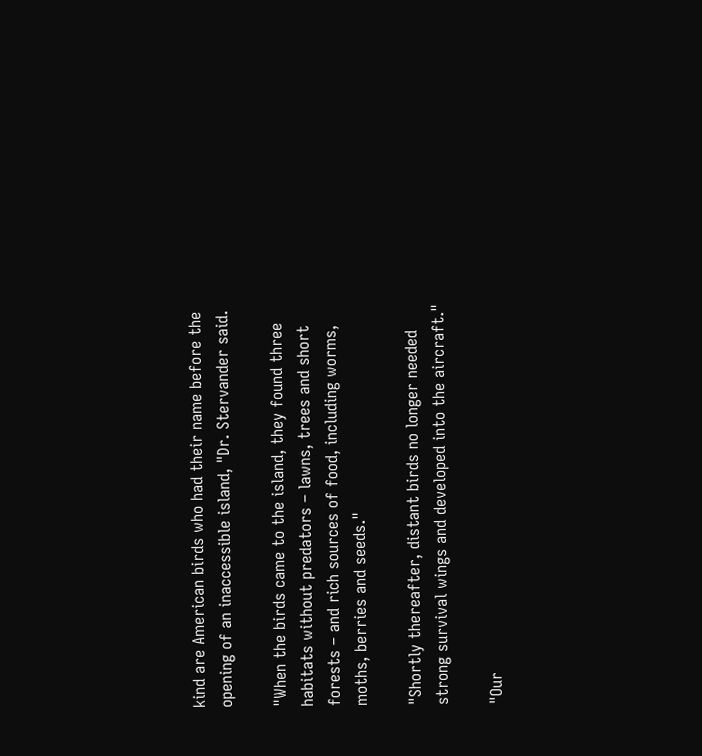kind are American birds who had their name before the opening of an inaccessible island, "Dr. Stervander said.

"When the birds came to the island, they found three habitats without predators – lawns, trees and short forests – and rich sources of food, including worms, moths, berries and seeds."

"Shortly thereafter, distant birds no longer needed strong survival wings and developed into the aircraft."

"Our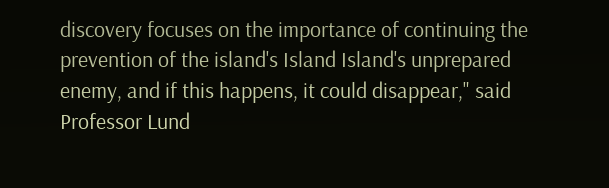discovery focuses on the importance of continuing the prevention of the island's Island Island's unprepared enemy, and if this happens, it could disappear," said Professor Lund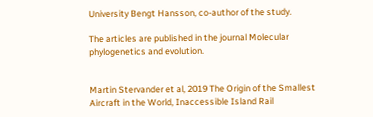University Bengt Hansson, co-author of the study.

The articles are published in the journal Molecular phylogenetics and evolution.


Martin Stervander et al, 2019 The Origin of the Smallest Aircraft in the World, Inaccessible Island Rail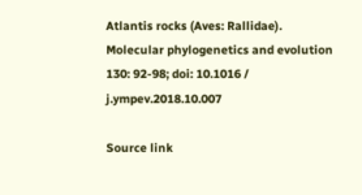Atlantis rocks (Aves: Rallidae). Molecular phylogenetics and evolution 130: 92-98; doi: 10.1016 / j.ympev.2018.10.007

Source link